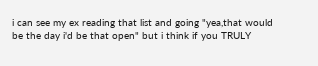i can see my ex reading that list and going "yea,that would be the day i'd be that open" but i think if you TRULY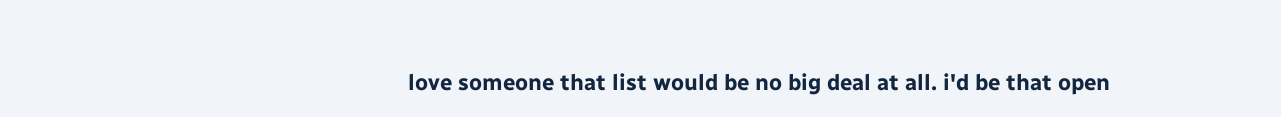love someone that list would be no big deal at all. i'd be that open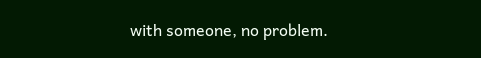with someone, no problem.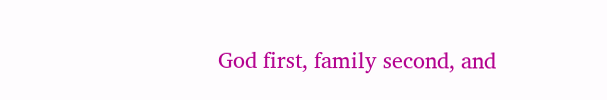God first, family second, and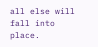all else will fall into place.